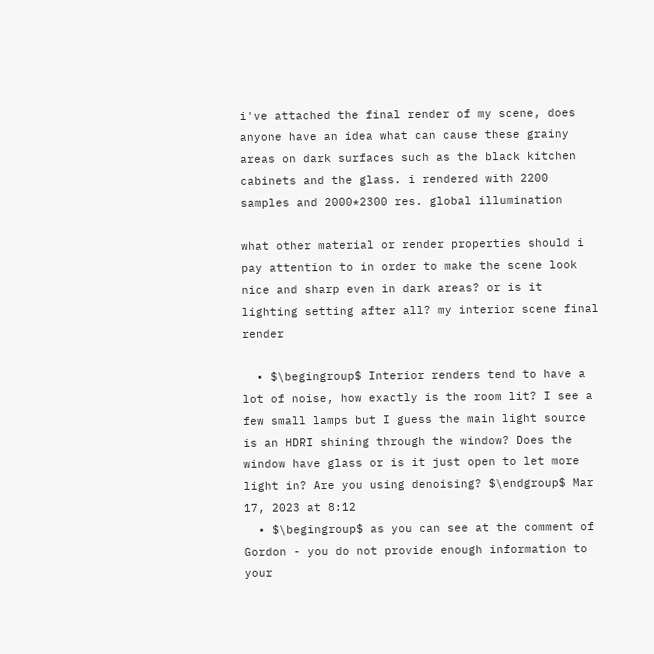i've attached the final render of my scene, does anyone have an idea what can cause these grainy areas on dark surfaces such as the black kitchen cabinets and the glass. i rendered with 2200 samples and 2000*2300 res. global illumination

what other material or render properties should i pay attention to in order to make the scene look nice and sharp even in dark areas? or is it lighting setting after all? my interior scene final render

  • $\begingroup$ Interior renders tend to have a lot of noise, how exactly is the room lit? I see a few small lamps but I guess the main light source is an HDRI shining through the window? Does the window have glass or is it just open to let more light in? Are you using denoising? $\endgroup$ Mar 17, 2023 at 8:12
  • $\begingroup$ as you can see at the comment of Gordon - you do not provide enough information to your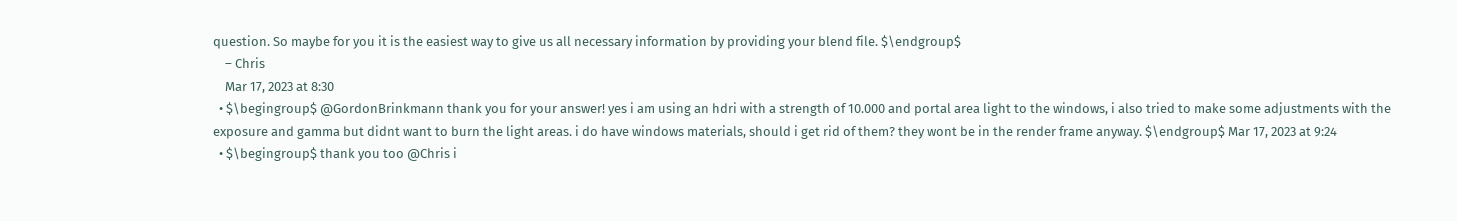question. So maybe for you it is the easiest way to give us all necessary information by providing your blend file. $\endgroup$
    – Chris
    Mar 17, 2023 at 8:30
  • $\begingroup$ @GordonBrinkmann thank you for your answer! yes i am using an hdri with a strength of 10.000 and portal area light to the windows, i also tried to make some adjustments with the exposure and gamma but didnt want to burn the light areas. i do have windows materials, should i get rid of them? they wont be in the render frame anyway. $\endgroup$ Mar 17, 2023 at 9:24
  • $\begingroup$ thank you too @Chris i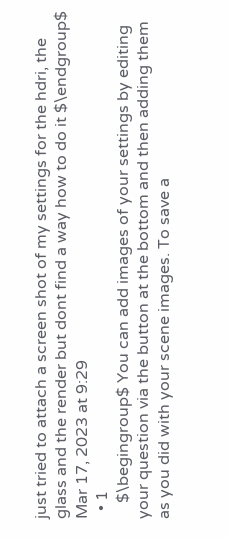just tried to attach a screen shot of my settings for the hdri, the glass and the render but dont find a way how to do it $\endgroup$ Mar 17, 2023 at 9:29
  • 1
    $\begingroup$ You can add images of your settings by editing your question via the button at the bottom and then adding them as you did with your scene images. To save a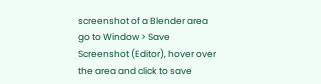screenshot of a Blender area go to Window > Save Screenshot (Editor), hover over the area and click to save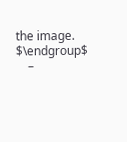the image. $\endgroup$
    –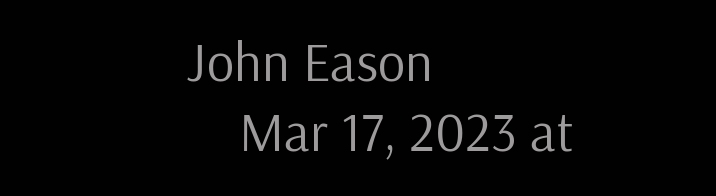John Eason
    Mar 17, 2023 at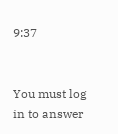9:37


You must log in to answer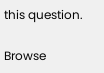this question.

Browse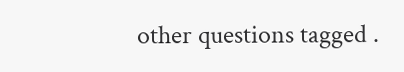other questions tagged .